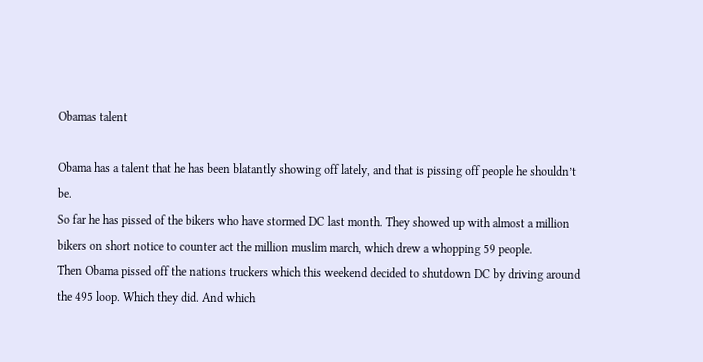Obamas talent

Obama has a talent that he has been blatantly showing off lately, and that is pissing off people he shouldn’t be.
So far he has pissed of the bikers who have stormed DC last month. They showed up with almost a million bikers on short notice to counter act the million muslim march, which drew a whopping 59 people.
Then Obama pissed off the nations truckers which this weekend decided to shutdown DC by driving around the 495 loop. Which they did. And which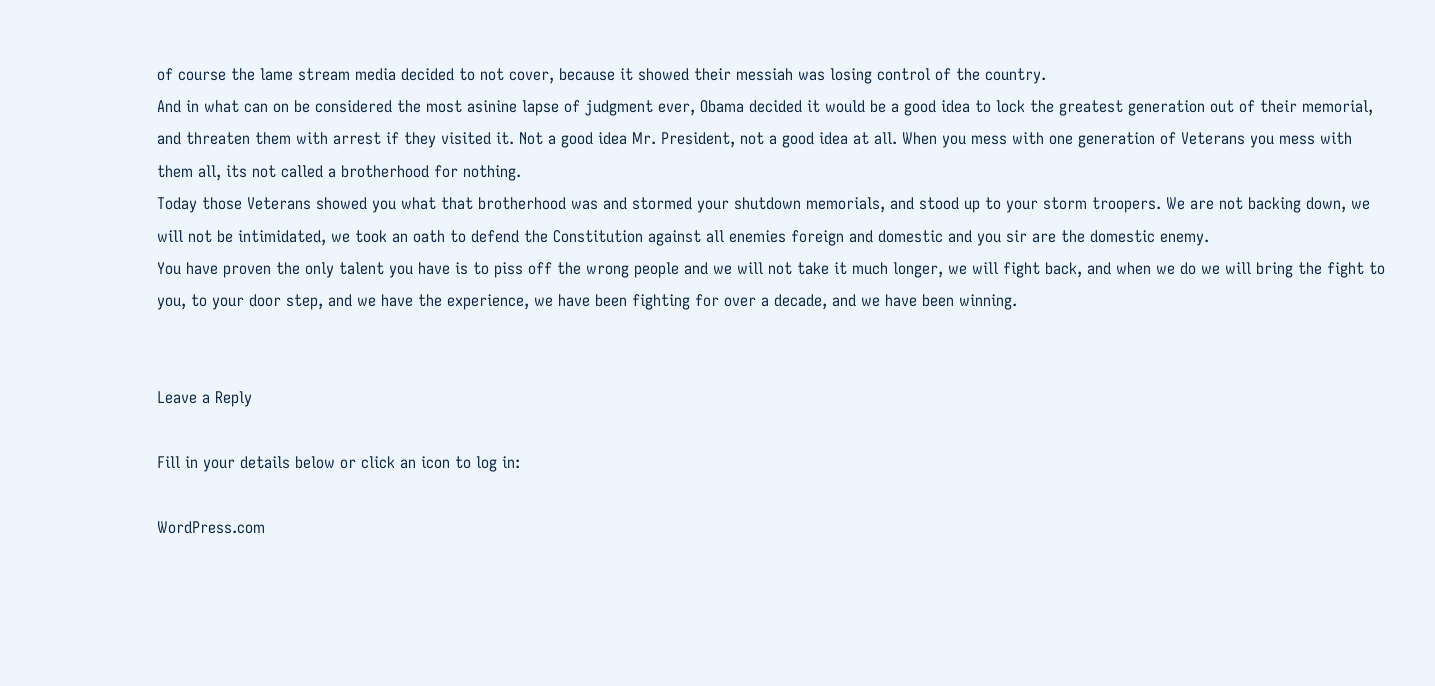of course the lame stream media decided to not cover, because it showed their messiah was losing control of the country.
And in what can on be considered the most asinine lapse of judgment ever, Obama decided it would be a good idea to lock the greatest generation out of their memorial, and threaten them with arrest if they visited it. Not a good idea Mr. President, not a good idea at all. When you mess with one generation of Veterans you mess with them all, its not called a brotherhood for nothing.
Today those Veterans showed you what that brotherhood was and stormed your shutdown memorials, and stood up to your storm troopers. We are not backing down, we will not be intimidated, we took an oath to defend the Constitution against all enemies foreign and domestic and you sir are the domestic enemy.
You have proven the only talent you have is to piss off the wrong people and we will not take it much longer, we will fight back, and when we do we will bring the fight to you, to your door step, and we have the experience, we have been fighting for over a decade, and we have been winning.


Leave a Reply

Fill in your details below or click an icon to log in:

WordPress.com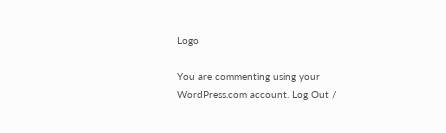Logo

You are commenting using your WordPress.com account. Log Out /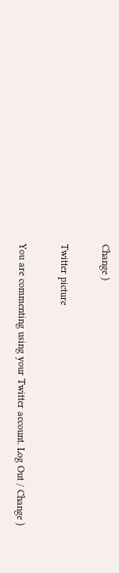Change )

Twitter picture

You are commenting using your Twitter account. Log Out / Change )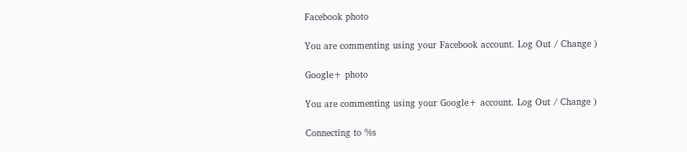Facebook photo

You are commenting using your Facebook account. Log Out / Change )

Google+ photo

You are commenting using your Google+ account. Log Out / Change )

Connecting to %s